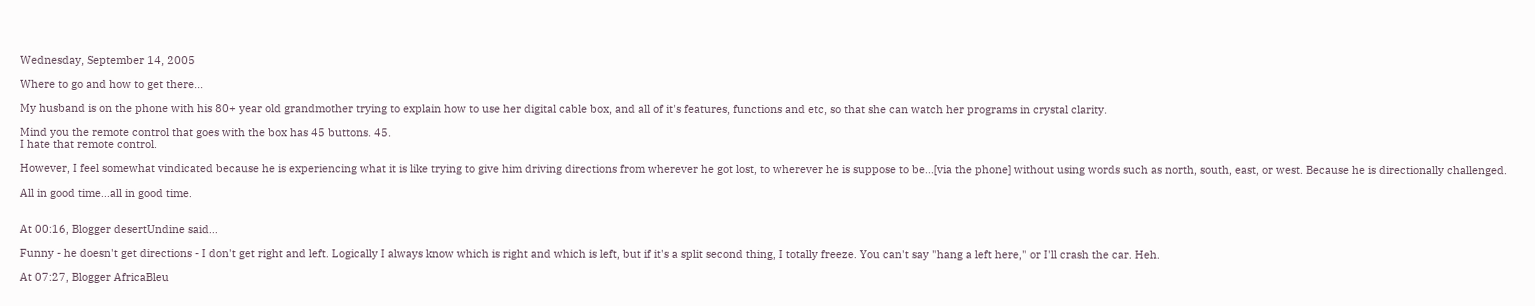Wednesday, September 14, 2005

Where to go and how to get there...

My husband is on the phone with his 80+ year old grandmother trying to explain how to use her digital cable box, and all of it's features, functions and etc, so that she can watch her programs in crystal clarity.

Mind you the remote control that goes with the box has 45 buttons. 45.
I hate that remote control.

However, I feel somewhat vindicated because he is experiencing what it is like trying to give him driving directions from wherever he got lost, to wherever he is suppose to be...[via the phone] without using words such as north, south, east, or west. Because he is directionally challenged.

All in good time...all in good time.


At 00:16, Blogger desertUndine said...

Funny - he doesn't get directions - I don't get right and left. Logically I always know which is right and which is left, but if it's a split second thing, I totally freeze. You can't say "hang a left here," or I'll crash the car. Heh.

At 07:27, Blogger AfricaBleu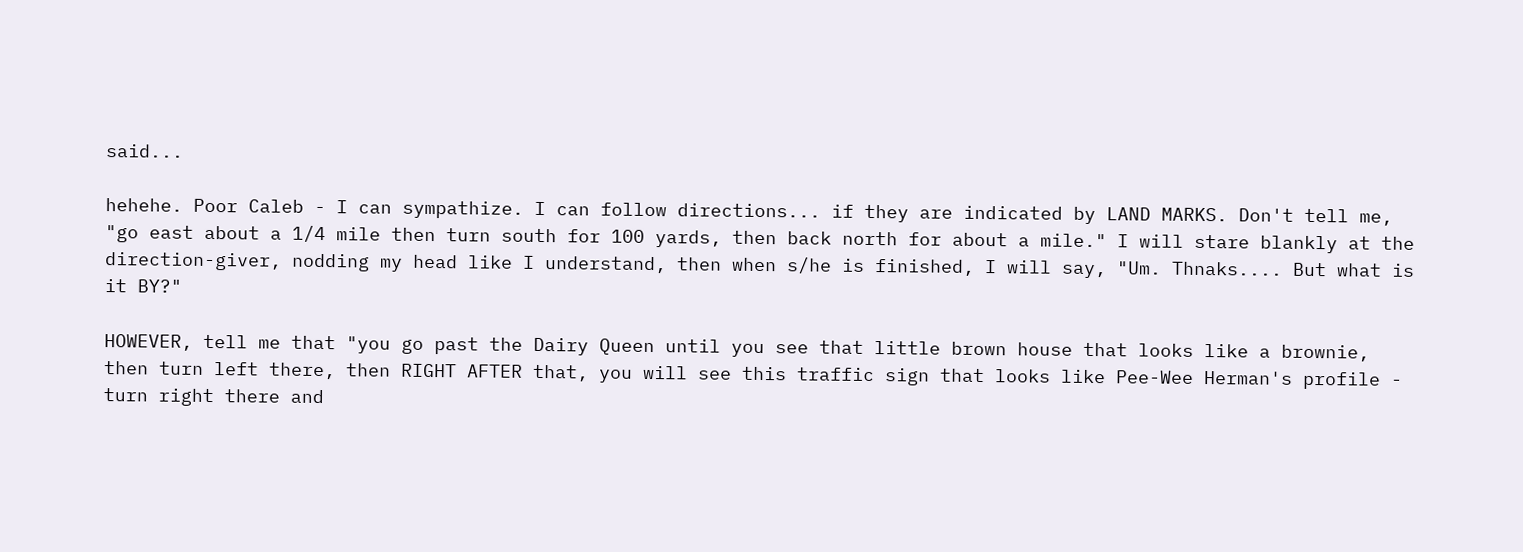said...

hehehe. Poor Caleb - I can sympathize. I can follow directions... if they are indicated by LAND MARKS. Don't tell me, "go east about a 1/4 mile then turn south for 100 yards, then back north for about a mile." I will stare blankly at the direction-giver, nodding my head like I understand, then when s/he is finished, I will say, "Um. Thnaks.... But what is it BY?"

HOWEVER, tell me that "you go past the Dairy Queen until you see that little brown house that looks like a brownie, then turn left there, then RIGHT AFTER that, you will see this traffic sign that looks like Pee-Wee Herman's profile - turn right there and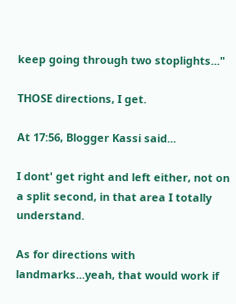keep going through two stoplights..."

THOSE directions, I get.

At 17:56, Blogger Kassi said...

I dont' get right and left either, not on a split second, in that area I totally understand.

As for directions with landmarks...yeah, that would work if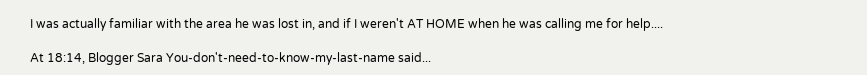I was actually familiar with the area he was lost in, and if I weren't AT HOME when he was calling me for help....

At 18:14, Blogger Sara You-don't-need-to-know-my-last-name said...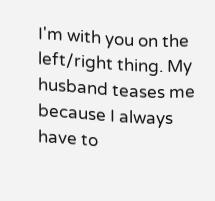I'm with you on the left/right thing. My husband teases me because I always have to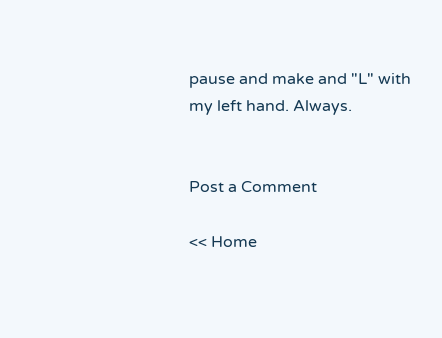pause and make and "L" with my left hand. Always.


Post a Comment

<< Home